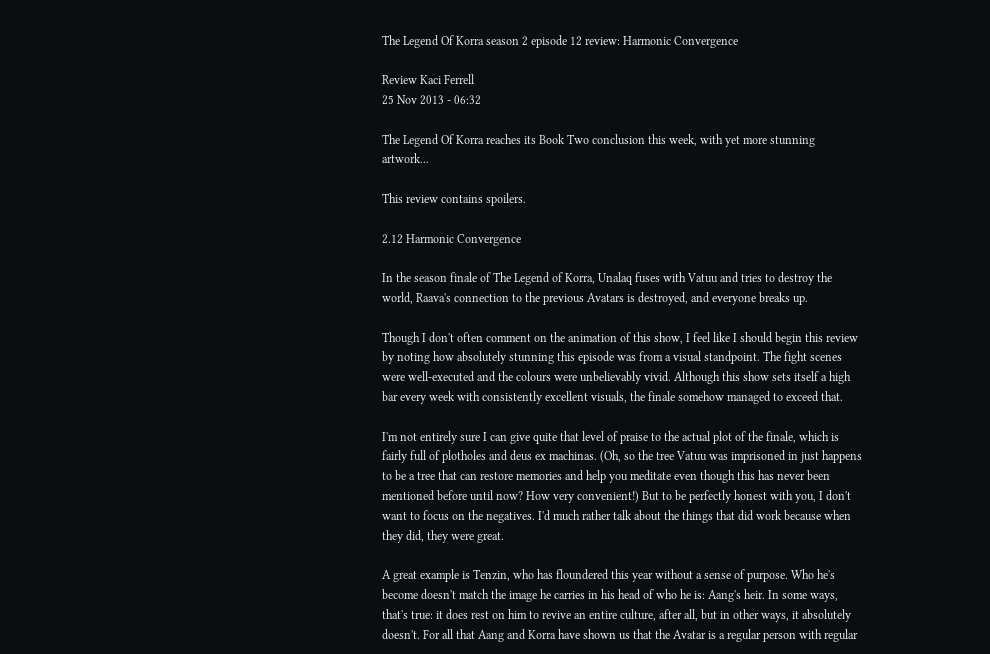The Legend Of Korra season 2 episode 12 review: Harmonic Convergence

Review Kaci Ferrell
25 Nov 2013 - 06:32

The Legend Of Korra reaches its Book Two conclusion this week, with yet more stunning artwork...

This review contains spoilers.

2.12 Harmonic Convergence

In the season finale of The Legend of Korra, Unalaq fuses with Vatuu and tries to destroy the world, Raava's connection to the previous Avatars is destroyed, and everyone breaks up.

Though I don't often comment on the animation of this show, I feel like I should begin this review by noting how absolutely stunning this episode was from a visual standpoint. The fight scenes were well-executed and the colours were unbelievably vivid. Although this show sets itself a high bar every week with consistently excellent visuals, the finale somehow managed to exceed that.

I'm not entirely sure I can give quite that level of praise to the actual plot of the finale, which is fairly full of plotholes and deus ex machinas. (Oh, so the tree Vatuu was imprisoned in just happens to be a tree that can restore memories and help you meditate even though this has never been mentioned before until now? How very convenient!) But to be perfectly honest with you, I don't want to focus on the negatives. I'd much rather talk about the things that did work because when they did, they were great.

A great example is Tenzin, who has floundered this year without a sense of purpose. Who he's become doesn't match the image he carries in his head of who he is: Aang's heir. In some ways, that's true: it does rest on him to revive an entire culture, after all, but in other ways, it absolutely doesn't. For all that Aang and Korra have shown us that the Avatar is a regular person with regular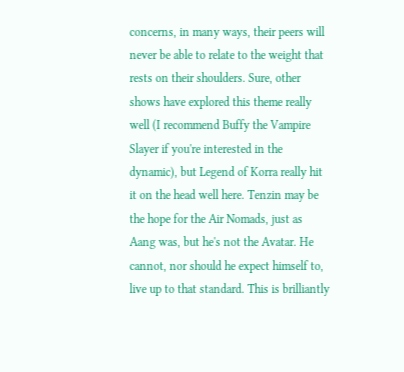concerns, in many ways, their peers will never be able to relate to the weight that rests on their shoulders. Sure, other shows have explored this theme really well (I recommend Buffy the Vampire Slayer if you're interested in the dynamic), but Legend of Korra really hit it on the head well here. Tenzin may be the hope for the Air Nomads, just as Aang was, but he's not the Avatar. He cannot, nor should he expect himself to, live up to that standard. This is brilliantly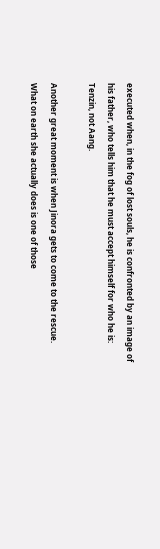executed when, in the fog of lost souls, he is confronted by an image of his father, who tells him that he must accept himself for who he is: Tenzin, not Aang.

Another great moment is when Jinora gets to come to the rescue. What on earth she actually does is one of those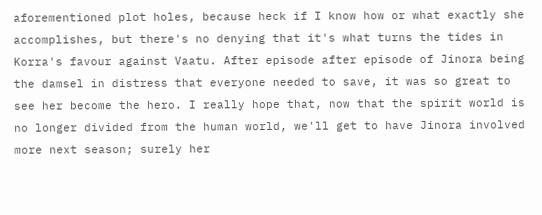aforementioned plot holes, because heck if I know how or what exactly she accomplishes, but there's no denying that it's what turns the tides in Korra's favour against Vaatu. After episode after episode of Jinora being the damsel in distress that everyone needed to save, it was so great to see her become the hero. I really hope that, now that the spirit world is no longer divided from the human world, we'll get to have Jinora involved more next season; surely her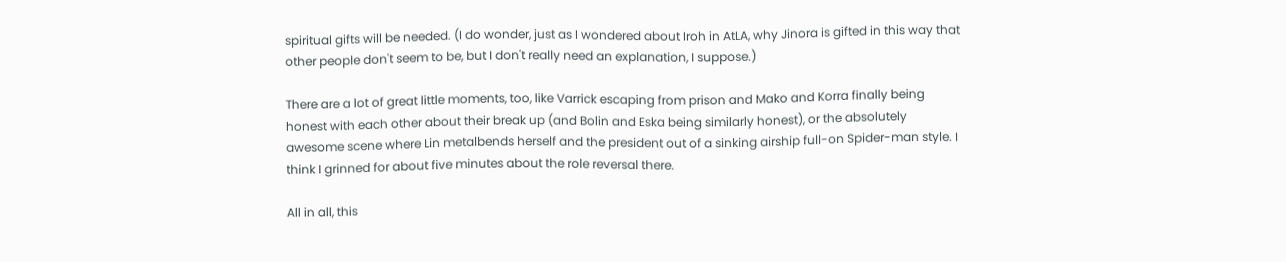spiritual gifts will be needed. (I do wonder, just as I wondered about Iroh in AtLA, why Jinora is gifted in this way that other people don't seem to be, but I don't really need an explanation, I suppose.)

There are a lot of great little moments, too, like Varrick escaping from prison and Mako and Korra finally being honest with each other about their break up (and Bolin and Eska being similarly honest), or the absolutely awesome scene where Lin metalbends herself and the president out of a sinking airship full-on Spider-man style. I think I grinned for about five minutes about the role reversal there.

All in all, this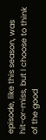episode, like this season, was hit-or-miss, but I choose to think of the good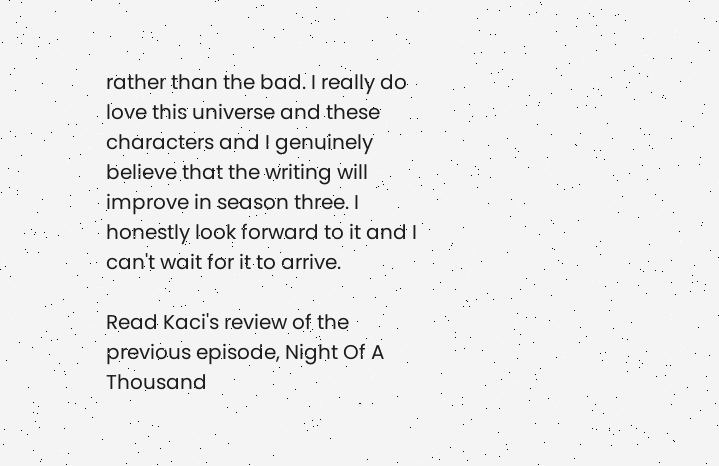rather than the bad. I really do love this universe and these characters and I genuinely believe that the writing will improve in season three. I honestly look forward to it and I can't wait for it to arrive.

Read Kaci's review of the previous episode, Night Of A Thousand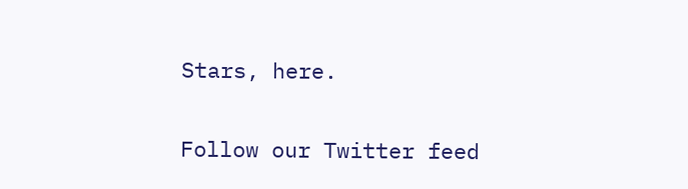Stars, here.

Follow our Twitter feed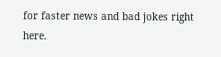for faster news and bad jokes right here.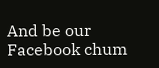And be our Facebook chum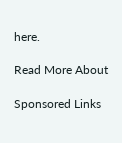here.

Read More About

Sponsored Links